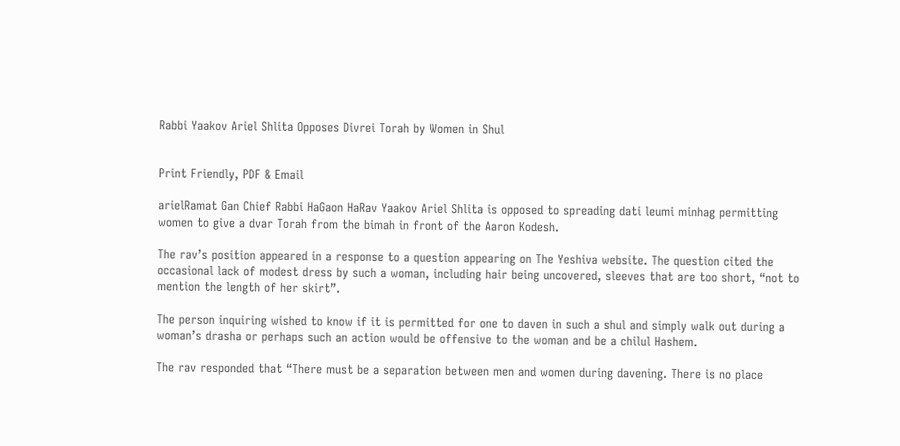Rabbi Yaakov Ariel Shlita Opposes Divrei Torah by Women in Shul


Print Friendly, PDF & Email

arielRamat Gan Chief Rabbi HaGaon HaRav Yaakov Ariel Shlita is opposed to spreading dati leumi minhag permitting women to give a dvar Torah from the bimah in front of the Aaron Kodesh.

The rav’s position appeared in a response to a question appearing on The Yeshiva website. The question cited the occasional lack of modest dress by such a woman, including hair being uncovered, sleeves that are too short, “not to mention the length of her skirt”.

The person inquiring wished to know if it is permitted for one to daven in such a shul and simply walk out during a woman’s drasha or perhaps such an action would be offensive to the woman and be a chilul Hashem.

The rav responded that “There must be a separation between men and women during davening. There is no place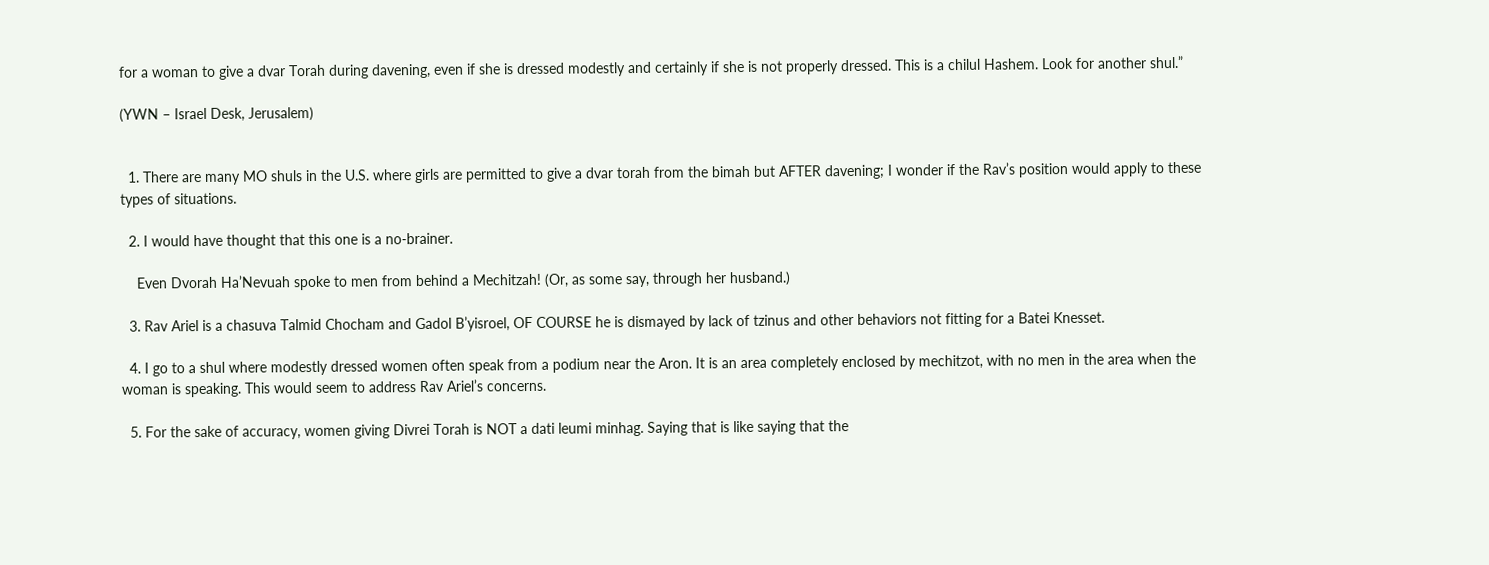for a woman to give a dvar Torah during davening, even if she is dressed modestly and certainly if she is not properly dressed. This is a chilul Hashem. Look for another shul.”

(YWN – Israel Desk, Jerusalem)


  1. There are many MO shuls in the U.S. where girls are permitted to give a dvar torah from the bimah but AFTER davening; I wonder if the Rav’s position would apply to these types of situations.

  2. I would have thought that this one is a no-brainer.

    Even Dvorah Ha’Nevuah spoke to men from behind a Mechitzah! (Or, as some say, through her husband.)

  3. Rav Ariel is a chasuva Talmid Chocham and Gadol B’yisroel, OF COURSE he is dismayed by lack of tzinus and other behaviors not fitting for a Batei Knesset.

  4. I go to a shul where modestly dressed women often speak from a podium near the Aron. It is an area completely enclosed by mechitzot, with no men in the area when the woman is speaking. This would seem to address Rav Ariel’s concerns.

  5. For the sake of accuracy, women giving Divrei Torah is NOT a dati leumi minhag. Saying that is like saying that the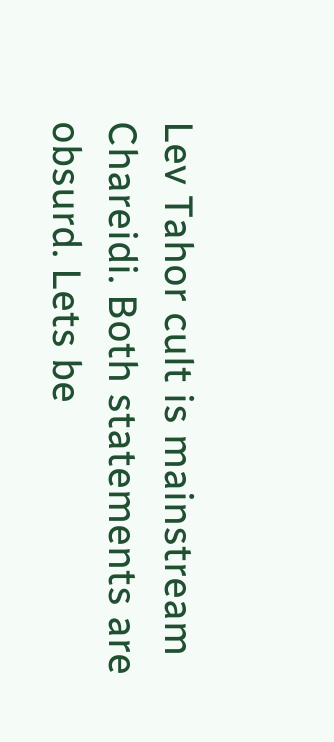Lev Tahor cult is mainstream Chareidi. Both statements are obsurd. Lets be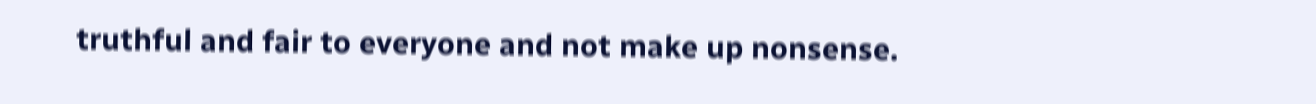truthful and fair to everyone and not make up nonsense.